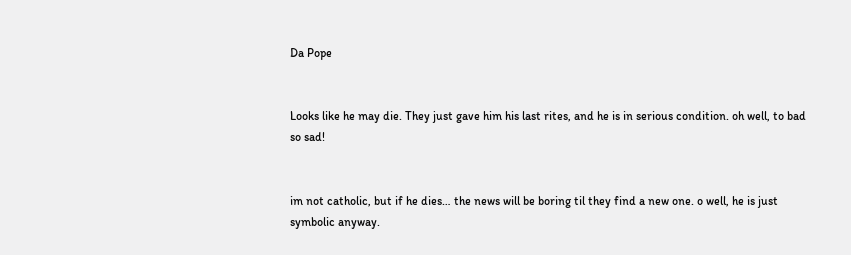Da Pope


Looks like he may die. They just gave him his last rites, and he is in serious condition. oh well, to bad so sad!


im not catholic, but if he dies… the news will be boring til they find a new one. o well, he is just symbolic anyway.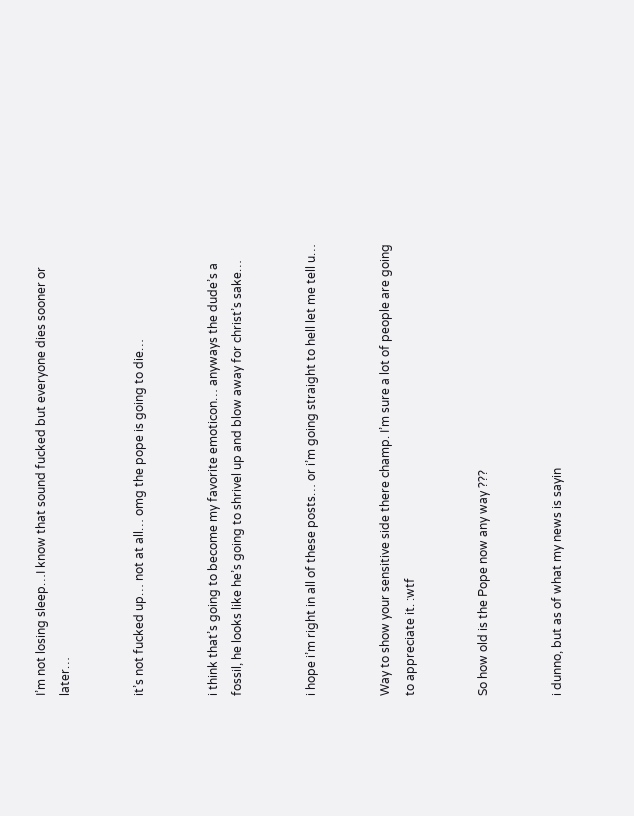I’m not losing sleep…I know that sound fucked but everyone dies sooner or later…


it’s not fucked up… not at all… omg the pope is going to die…


i think that’s going to become my favorite emoticon… anyways the dude’s a fossil, he looks like he’s going to shrivel up and blow away for christ’s sake…


i hope i’m right in all of these posts… or i’m going straight to hell let me tell u…


Way to show your sensitive side there champ. I’m sure a lot of people are going to appreciate it. :wtf


So how old is the Pope now any way ???


i dunno, but as of what my news is sayin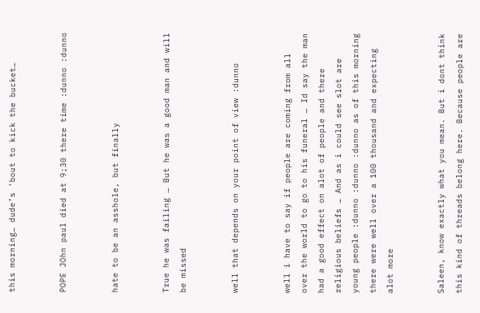this morning… dude’s 'bout to kick the bucket…


POPE JOhn paul died at 9;30 there time :dunno :dunno


hate to be an asshole, but finally


True he was failing … But he was a good man and will be missed


well that depends on your point of view :dunno


well i have to say if people are coming from all over the world to go to his funeral … Id say the man had a good effect on alot of people and there religious beliefs … And as i could see slot are young people :dunno :dunno :dunno as of this morning there were well over a 100 thousand and expecting alot more


Saleen, know exactly what you mean. But i dont think this kind of threads belong here. Because people are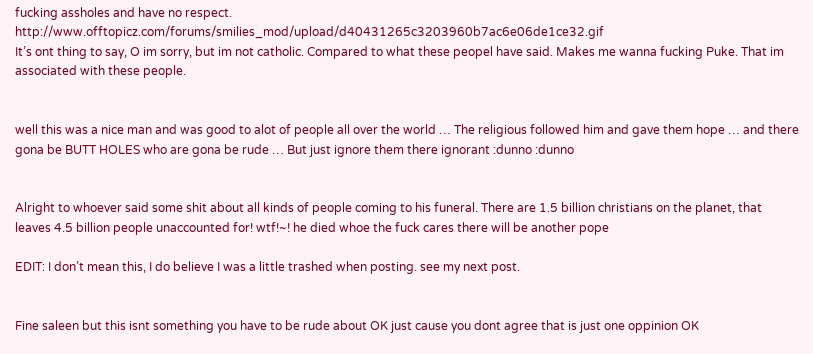fucking assholes and have no respect. http://www.offtopicz.com/forums/smilies_mod/upload/d40431265c3203960b7ac6e06de1ce32.gif
It’s ont thing to say, O im sorry, but im not catholic. Compared to what these peopel have said. Makes me wanna fucking Puke. That im associated with these people.


well this was a nice man and was good to alot of people all over the world … The religious followed him and gave them hope … and there gona be BUTT HOLES who are gona be rude … But just ignore them there ignorant :dunno :dunno


Alright to whoever said some shit about all kinds of people coming to his funeral. There are 1.5 billion christians on the planet, that leaves 4.5 billion people unaccounted for! wtf!~! he died whoe the fuck cares there will be another pope

EDIT: I don’t mean this, I do believe I was a little trashed when posting. see my next post.


Fine saleen but this isnt something you have to be rude about OK just cause you dont agree that is just one oppinion OK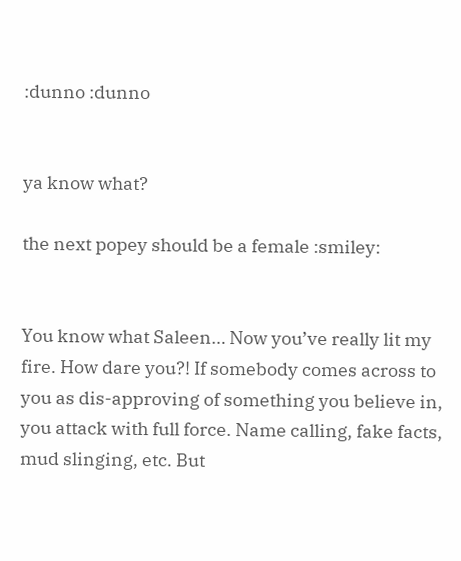:dunno :dunno


ya know what?

the next popey should be a female :smiley:


You know what Saleen… Now you’ve really lit my fire. How dare you?! If somebody comes across to you as dis-approving of something you believe in, you attack with full force. Name calling, fake facts, mud slinging, etc. But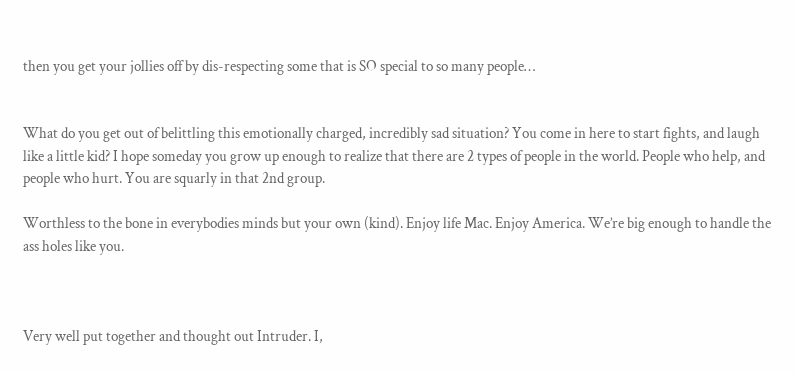then you get your jollies off by dis-respecting some that is SO special to so many people…


What do you get out of belittling this emotionally charged, incredibly sad situation? You come in here to start fights, and laugh like a little kid? I hope someday you grow up enough to realize that there are 2 types of people in the world. People who help, and people who hurt. You are squarly in that 2nd group.

Worthless to the bone in everybodies minds but your own (kind). Enjoy life Mac. Enjoy America. We’re big enough to handle the ass holes like you.



Very well put together and thought out Intruder. I,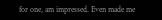for one, am impressed. Even made me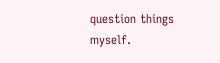question things myself.